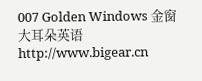007 Golden Windows 金窗
大耳朵英语  http://www.bigear.cn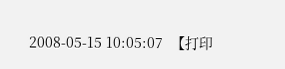2008-05-15 10:05:07  【打印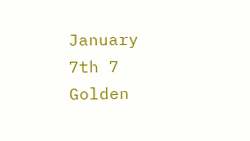January 7th 7 Golden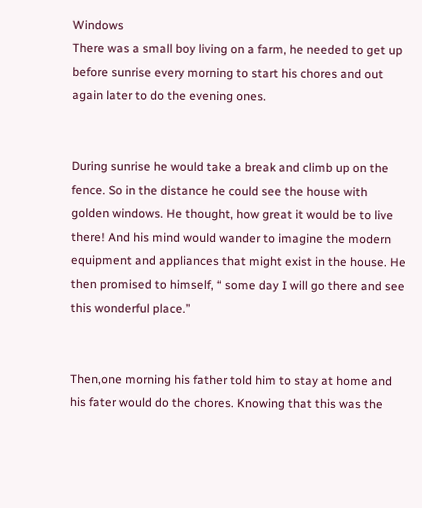Windows
There was a small boy living on a farm, he needed to get up before sunrise every morning to start his chores and out again later to do the evening ones.


During sunrise he would take a break and climb up on the fence. So in the distance he could see the house with golden windows. He thought, how great it would be to live there! And his mind would wander to imagine the modern equipment and appliances that might exist in the house. He then promised to himself, “ some day I will go there and see this wonderful place.”


Then,one morning his father told him to stay at home and his fater would do the chores. Knowing that this was the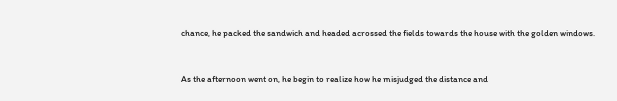chance, he packed the sandwich and headed acrossed the fields towards the house with the golden windows.


As the afternoon went on, he begin to realize how he misjudged the distance and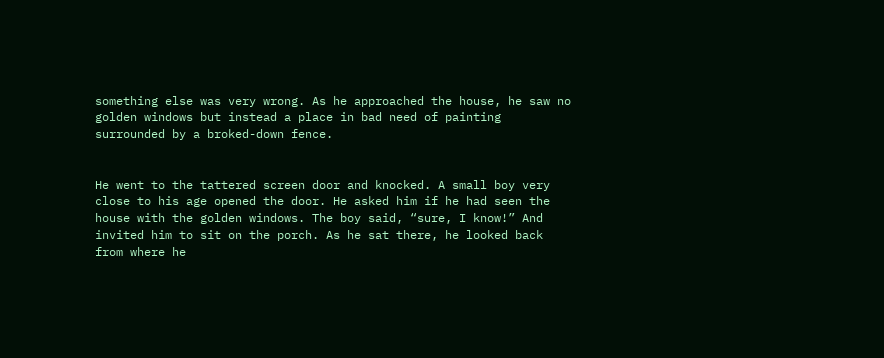something else was very wrong. As he approached the house, he saw no golden windows but instead a place in bad need of painting surrounded by a broked-down fence.


He went to the tattered screen door and knocked. A small boy very close to his age opened the door. He asked him if he had seen the house with the golden windows. The boy said, “sure, I know!” And invited him to sit on the porch. As he sat there, he looked back from where he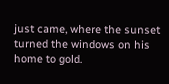just came, where the sunset turned the windows on his home to gold.